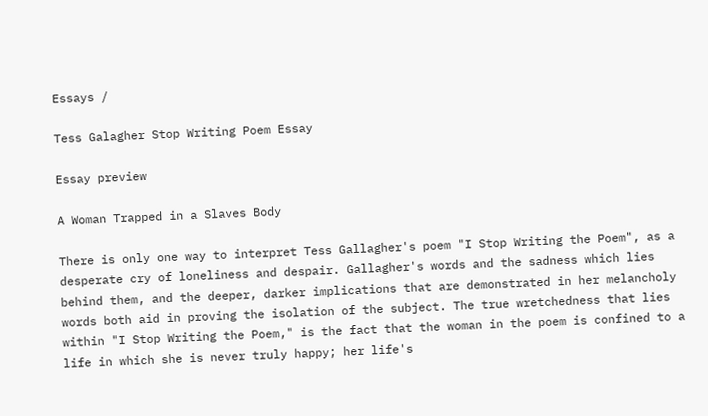Essays /

Tess Galagher Stop Writing Poem Essay

Essay preview

A Woman Trapped in a Slaves Body

There is only one way to interpret Tess Gallagher's poem "I Stop Writing the Poem", as a desperate cry of loneliness and despair. Gallagher's words and the sadness which lies behind them, and the deeper, darker implications that are demonstrated in her melancholy words both aid in proving the isolation of the subject. The true wretchedness that lies within "I Stop Writing the Poem," is the fact that the woman in the poem is confined to a life in which she is never truly happy; her life's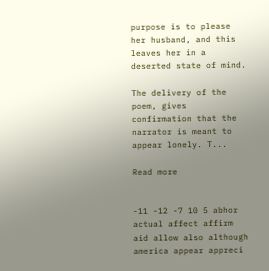purpose is to please her husband, and this leaves her in a deserted state of mind.

The delivery of the poem, gives confirmation that the narrator is meant to appear lonely. T...

Read more


-11 -12 -7 10 5 abhor actual affect affirm aid allow also although america appear appreci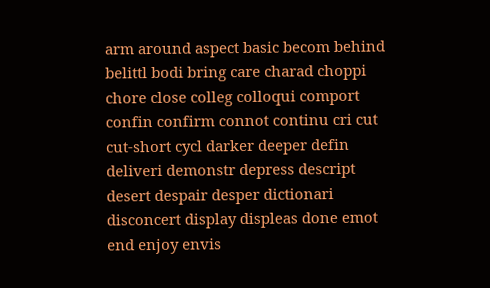arm around aspect basic becom behind belittl bodi bring care charad choppi chore close colleg colloqui comport confin confirm connot continu cri cut cut-short cycl darker deeper defin deliveri demonstr depress descript desert despair desper dictionari disconcert display displeas done emot end enjoy envis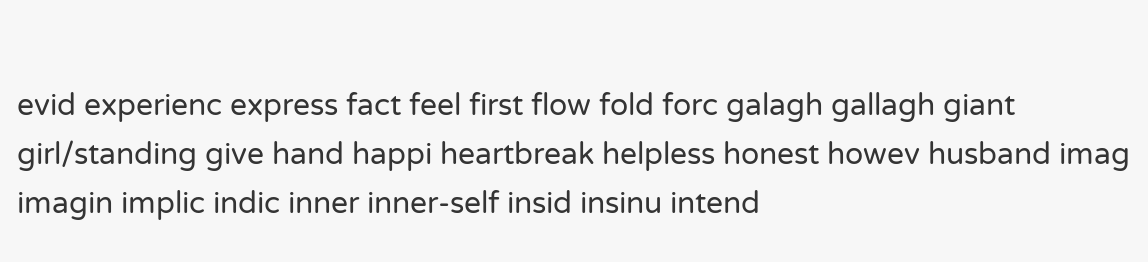evid experienc express fact feel first flow fold forc galagh gallagh giant girl/standing give hand happi heartbreak helpless honest howev husband imag imagin implic indic inner inner-self insid insinu intend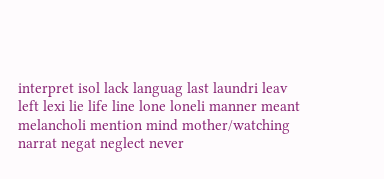interpret isol lack languag last laundri leav left lexi lie life line lone loneli manner meant melancholi mention mind mother/watching narrat negat neglect never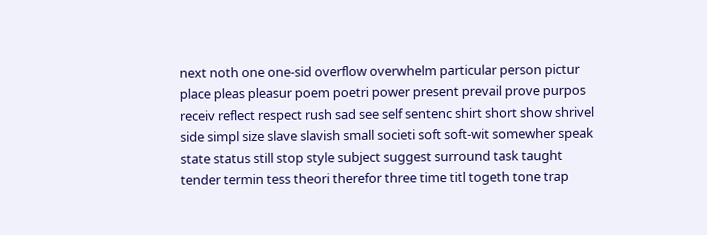next noth one one-sid overflow overwhelm particular person pictur place pleas pleasur poem poetri power present prevail prove purpos receiv reflect respect rush sad see self sentenc shirt short show shrivel side simpl size slave slavish small societi soft soft-wit somewher speak state status still stop style subject suggest surround task taught tender termin tess theori therefor three time titl togeth tone trap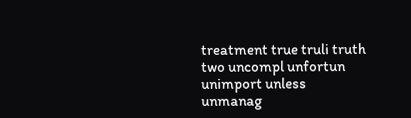treatment true truli truth two uncompl unfortun unimport unless unmanag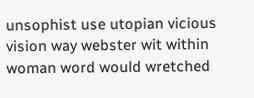unsophist use utopian vicious vision way webster wit within woman word would wretched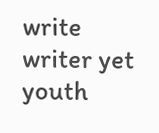write writer yet youth